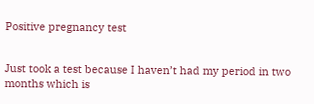Positive pregnancy test


Just took a test because I haven’t had my period in two months which is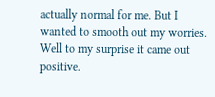actually normal for me. But I wanted to smooth out my worries. Well to my surprise it came out positive.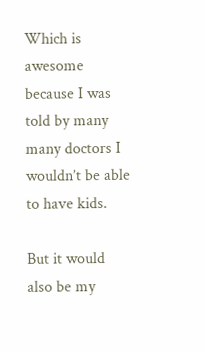Which is awesome because I was told by many many doctors I wouldn’t be able to have kids.

But it would also be my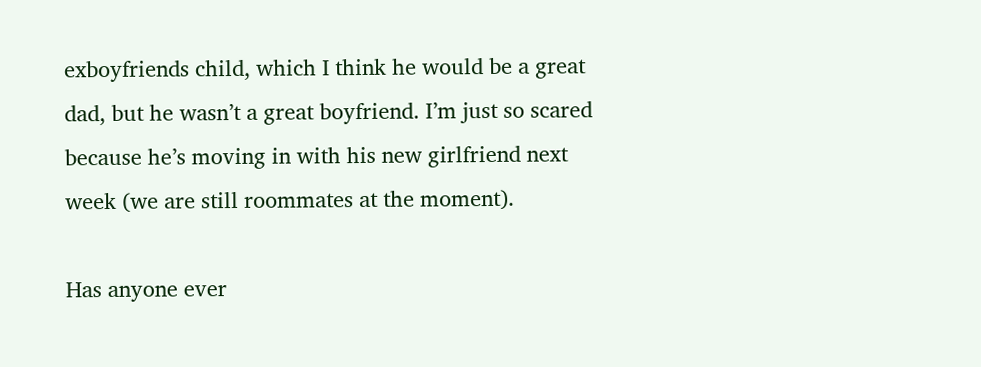exboyfriends child, which I think he would be a great dad, but he wasn’t a great boyfriend. I’m just so scared because he’s moving in with his new girlfriend next week (we are still roommates at the moment).

Has anyone ever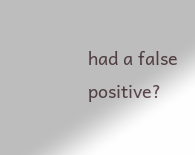had a false positive?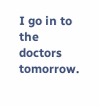I go in to the doctors tomorrow.